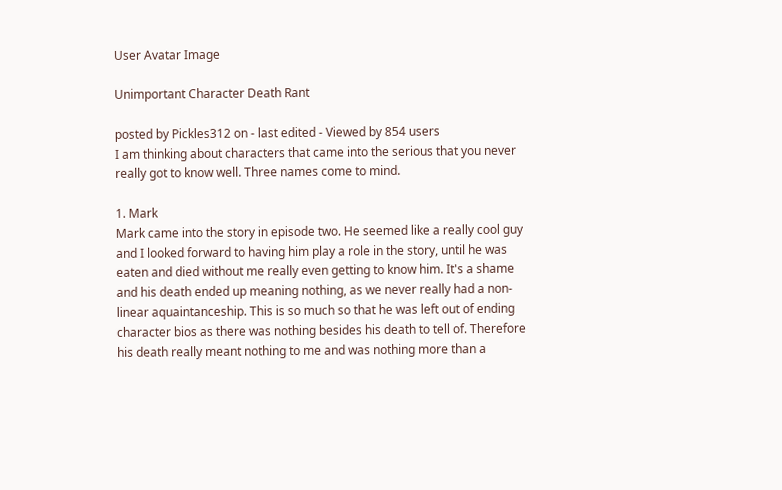User Avatar Image

Unimportant Character Death Rant

posted by Pickles312 on - last edited - Viewed by 854 users
I am thinking about characters that came into the serious that you never really got to know well. Three names come to mind.

1. Mark
Mark came into the story in episode two. He seemed like a really cool guy and I looked forward to having him play a role in the story, until he was eaten and died without me really even getting to know him. It's a shame and his death ended up meaning nothing, as we never really had a non-linear aquaintanceship. This is so much so that he was left out of ending character bios as there was nothing besides his death to tell of. Therefore his death really meant nothing to me and was nothing more than a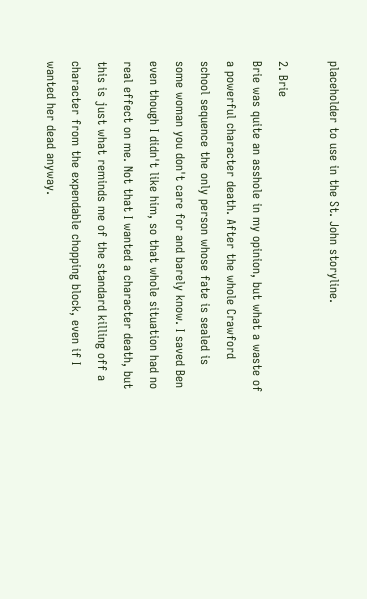placeholder to use in the St. John storyline.

2. Brie
Brie was quite an asshole in my opinion, but what a waste of a powerful character death. After the whole Crawford school sequence the only person whose fate is sealed is some woman you don't care for and barely know. I saved Ben even though I didn't like him, so that whole situation had no real effect on me. Not that I wanted a character death, but this is just what reminds me of the standard killing off a character from the expendable chopping block, even if I wanted her dead anyway.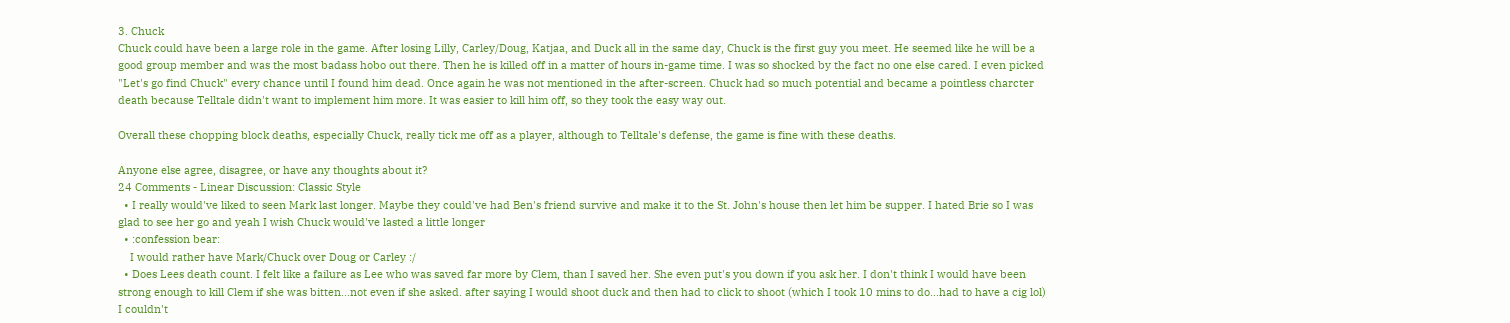3. Chuck
Chuck could have been a large role in the game. After losing Lilly, Carley/Doug, Katjaa, and Duck all in the same day, Chuck is the first guy you meet. He seemed like he will be a good group member and was the most badass hobo out there. Then he is killed off in a matter of hours in-game time. I was so shocked by the fact no one else cared. I even picked "Let's go find Chuck" every chance until I found him dead. Once again he was not mentioned in the after-screen. Chuck had so much potential and became a pointless charcter death because Telltale didn't want to implement him more. It was easier to kill him off, so they took the easy way out.

Overall these chopping block deaths, especially Chuck, really tick me off as a player, although to Telltale's defense, the game is fine with these deaths.

Anyone else agree, disagree, or have any thoughts about it?
24 Comments - Linear Discussion: Classic Style
  • I really would've liked to seen Mark last longer. Maybe they could've had Ben's friend survive and make it to the St. John's house then let him be supper. I hated Brie so I was glad to see her go and yeah I wish Chuck would've lasted a little longer
  • :confession bear:
    I would rather have Mark/Chuck over Doug or Carley :/
  • Does Lees death count. I felt like a failure as Lee who was saved far more by Clem, than I saved her. She even put's you down if you ask her. I don't think I would have been strong enough to kill Clem if she was bitten...not even if she asked. after saying I would shoot duck and then had to click to shoot (which I took 10 mins to do...had to have a cig lol) I couldn't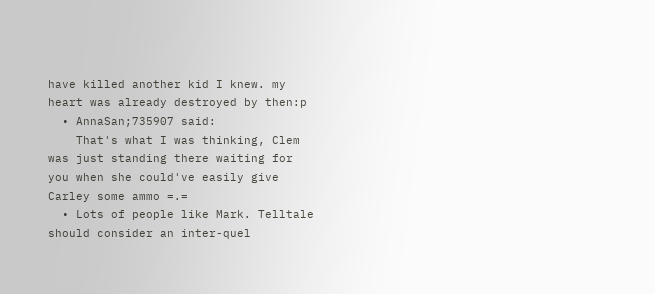have killed another kid I knew. my heart was already destroyed by then:p
  • AnnaSan;735907 said:
    That's what I was thinking, Clem was just standing there waiting for you when she could've easily give Carley some ammo =.=
  • Lots of people like Mark. Telltale should consider an inter-quel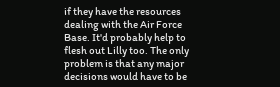if they have the resources dealing with the Air Force Base. It'd probably help to flesh out Lilly too. The only problem is that any major decisions would have to be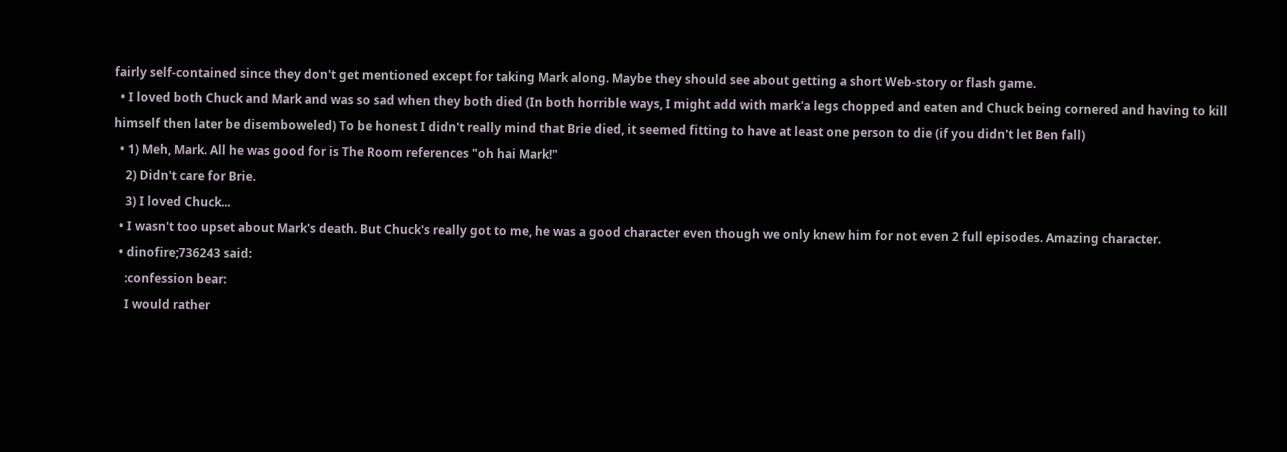fairly self-contained since they don't get mentioned except for taking Mark along. Maybe they should see about getting a short Web-story or flash game.
  • I loved both Chuck and Mark and was so sad when they both died (In both horrible ways, I might add with mark'a legs chopped and eaten and Chuck being cornered and having to kill himself then later be disemboweled) To be honest I didn't really mind that Brie died, it seemed fitting to have at least one person to die (if you didn't let Ben fall)
  • 1) Meh, Mark. All he was good for is The Room references "oh hai Mark!"
    2) Didn't care for Brie.
    3) I loved Chuck...
  • I wasn't too upset about Mark's death. But Chuck's really got to me, he was a good character even though we only knew him for not even 2 full episodes. Amazing character.
  • dinofire;736243 said:
    :confession bear:
    I would rather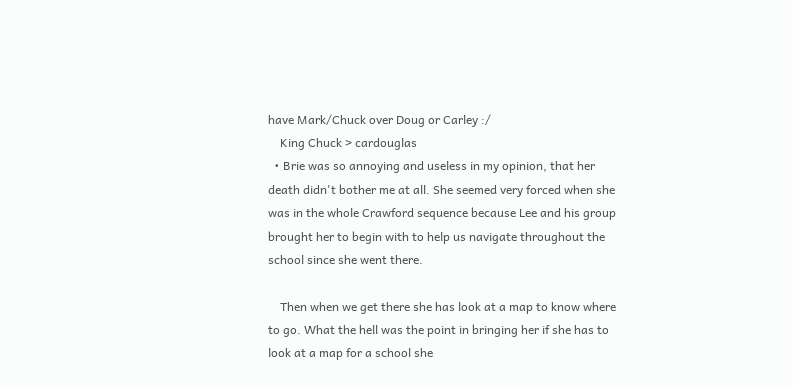have Mark/Chuck over Doug or Carley :/
    King Chuck > cardouglas
  • Brie was so annoying and useless in my opinion, that her death didn't bother me at all. She seemed very forced when she was in the whole Crawford sequence because Lee and his group brought her to begin with to help us navigate throughout the school since she went there.

    Then when we get there she has look at a map to know where to go. What the hell was the point in bringing her if she has to look at a map for a school she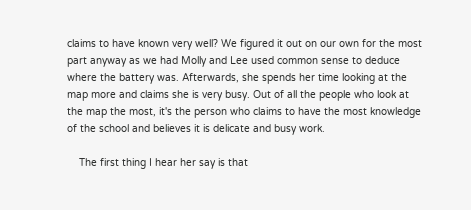claims to have known very well? We figured it out on our own for the most part anyway as we had Molly and Lee used common sense to deduce where the battery was. Afterwards, she spends her time looking at the map more and claims she is very busy. Out of all the people who look at the map the most, it's the person who claims to have the most knowledge of the school and believes it is delicate and busy work.

    The first thing I hear her say is that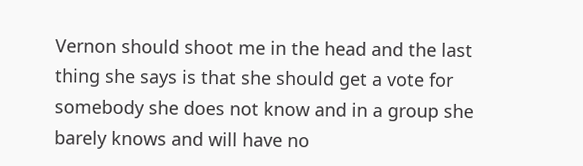Vernon should shoot me in the head and the last thing she says is that she should get a vote for somebody she does not know and in a group she barely knows and will have no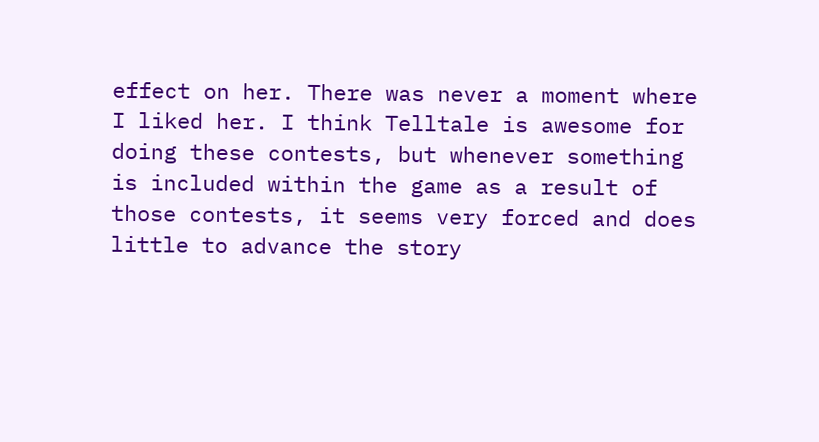effect on her. There was never a moment where I liked her. I think Telltale is awesome for doing these contests, but whenever something is included within the game as a result of those contests, it seems very forced and does little to advance the story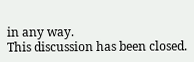in any way.
This discussion has been closed.